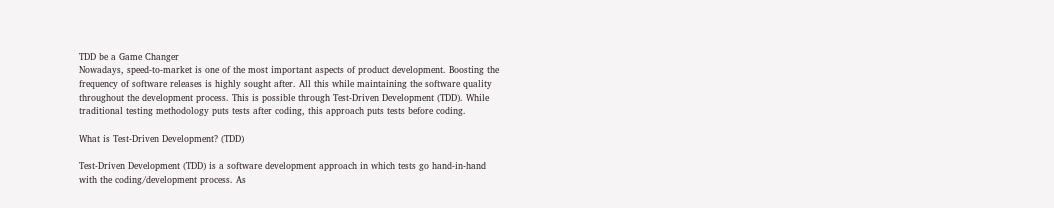TDD be a Game Changer
Nowadays, speed-to-market is one of the most important aspects of product development. Boosting the frequency of software releases is highly sought after. All this while maintaining the software quality throughout the development process. This is possible through Test-Driven Development (TDD). While traditional testing methodology puts tests after coding, this approach puts tests before coding.

What is Test-Driven Development? (TDD)

Test-Driven Development (TDD) is a software development approach in which tests go hand-in-hand with the coding/development process. As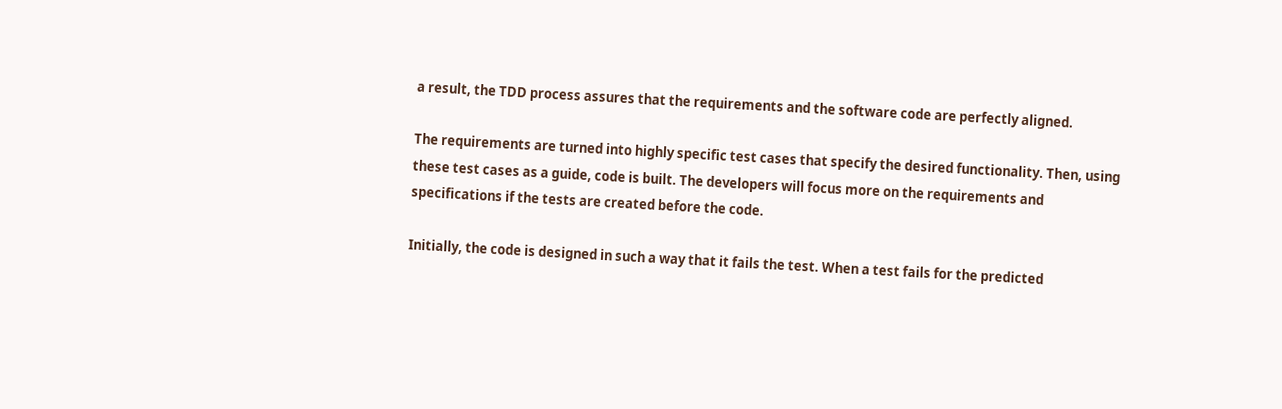a result, the TDD process assures that the requirements and the software code are perfectly aligned.

The requirements are turned into highly specific test cases that specify the desired functionality. Then, using these test cases as a guide, code is built. The developers will focus more on the requirements and specifications if the tests are created before the code.

Initially, the code is designed in such a way that it fails the test. When a test fails for the predicted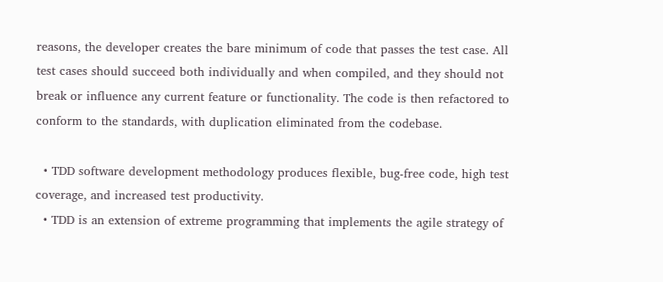reasons, the developer creates the bare minimum of code that passes the test case. All test cases should succeed both individually and when compiled, and they should not break or influence any current feature or functionality. The code is then refactored to conform to the standards, with duplication eliminated from the codebase.

  • TDD software development methodology produces flexible, bug-free code, high test coverage, and increased test productivity.
  • TDD is an extension of extreme programming that implements the agile strategy of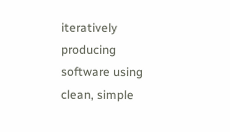iteratively producing software using clean, simple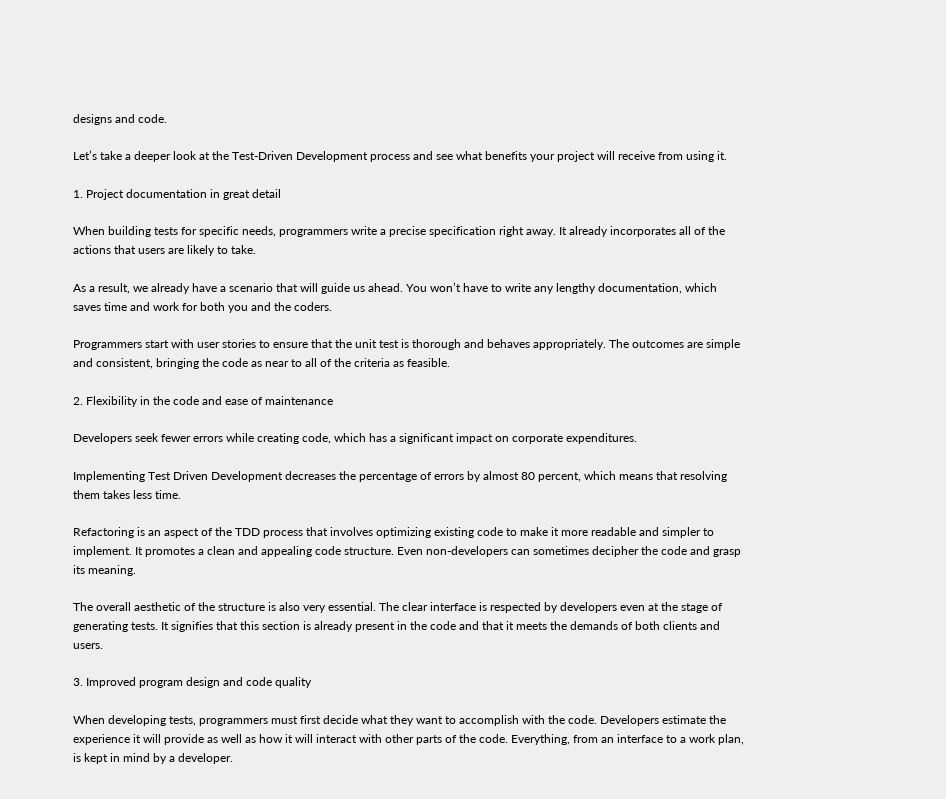designs and code.

Let’s take a deeper look at the Test-Driven Development process and see what benefits your project will receive from using it.

1. Project documentation in great detail

When building tests for specific needs, programmers write a precise specification right away. It already incorporates all of the actions that users are likely to take.

As a result, we already have a scenario that will guide us ahead. You won’t have to write any lengthy documentation, which saves time and work for both you and the coders.

Programmers start with user stories to ensure that the unit test is thorough and behaves appropriately. The outcomes are simple and consistent, bringing the code as near to all of the criteria as feasible.

2. Flexibility in the code and ease of maintenance

Developers seek fewer errors while creating code, which has a significant impact on corporate expenditures.

Implementing Test Driven Development decreases the percentage of errors by almost 80 percent, which means that resolving them takes less time.

Refactoring is an aspect of the TDD process that involves optimizing existing code to make it more readable and simpler to implement. It promotes a clean and appealing code structure. Even non-developers can sometimes decipher the code and grasp its meaning.

The overall aesthetic of the structure is also very essential. The clear interface is respected by developers even at the stage of generating tests. It signifies that this section is already present in the code and that it meets the demands of both clients and users.

3. Improved program design and code quality

When developing tests, programmers must first decide what they want to accomplish with the code. Developers estimate the experience it will provide as well as how it will interact with other parts of the code. Everything, from an interface to a work plan, is kept in mind by a developer.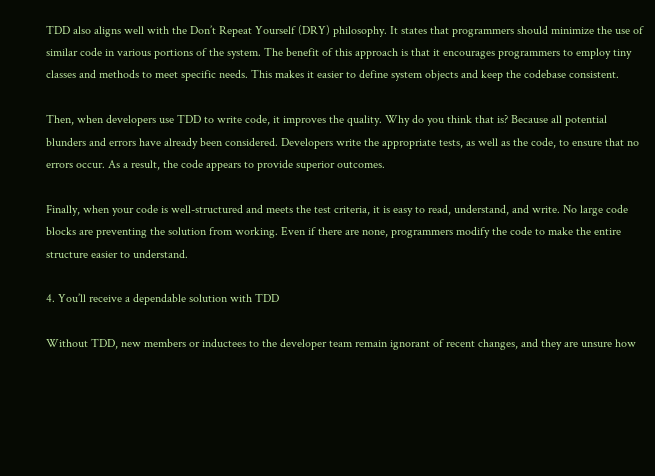TDD also aligns well with the Don’t Repeat Yourself (DRY) philosophy. It states that programmers should minimize the use of similar code in various portions of the system. The benefit of this approach is that it encourages programmers to employ tiny classes and methods to meet specific needs. This makes it easier to define system objects and keep the codebase consistent.

Then, when developers use TDD to write code, it improves the quality. Why do you think that is? Because all potential blunders and errors have already been considered. Developers write the appropriate tests, as well as the code, to ensure that no errors occur. As a result, the code appears to provide superior outcomes.

Finally, when your code is well-structured and meets the test criteria, it is easy to read, understand, and write. No large code blocks are preventing the solution from working. Even if there are none, programmers modify the code to make the entire structure easier to understand.

4. You’ll receive a dependable solution with TDD

Without TDD, new members or inductees to the developer team remain ignorant of recent changes, and they are unsure how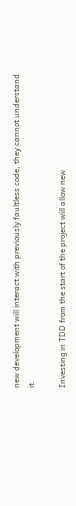new development will interact with previously faultless code, they cannot understand it.

Investing in TDD from the start of the project will allow new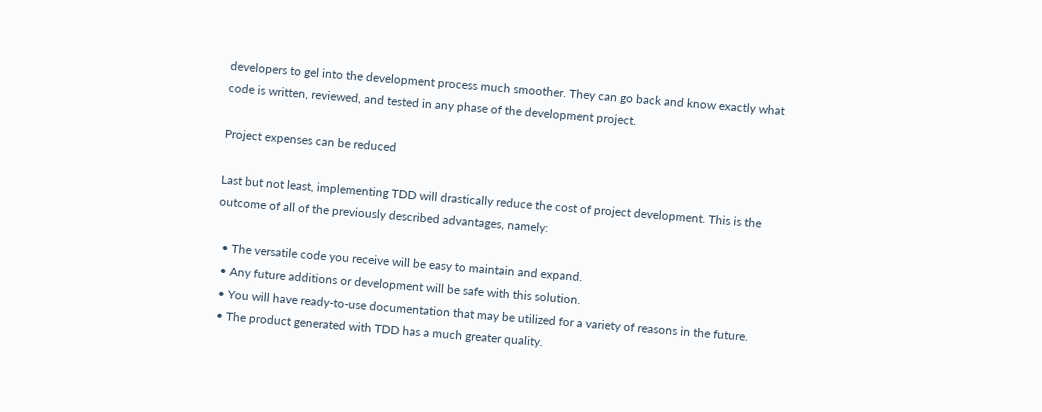developers to gel into the development process much smoother. They can go back and know exactly what code is written, reviewed, and tested in any phase of the development project.

Project expenses can be reduced

Last but not least, implementing TDD will drastically reduce the cost of project development. This is the outcome of all of the previously described advantages, namely:

  • The versatile code you receive will be easy to maintain and expand.
  • Any future additions or development will be safe with this solution.
  • You will have ready-to-use documentation that may be utilized for a variety of reasons in the future.
  • The product generated with TDD has a much greater quality.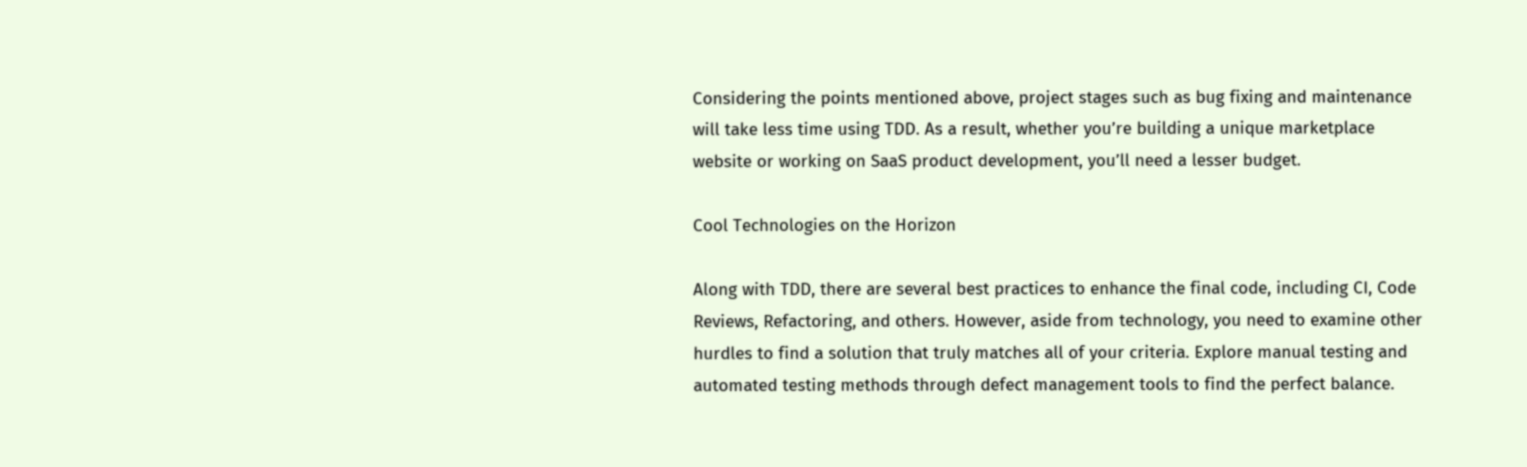Considering the points mentioned above, project stages such as bug fixing and maintenance will take less time using TDD. As a result, whether you’re building a unique marketplace website or working on SaaS product development, you’ll need a lesser budget.

Cool Technologies on the Horizon

Along with TDD, there are several best practices to enhance the final code, including CI, Code Reviews, Refactoring, and others. However, aside from technology, you need to examine other hurdles to find a solution that truly matches all of your criteria. Explore manual testing and automated testing methods through defect management tools to find the perfect balance.